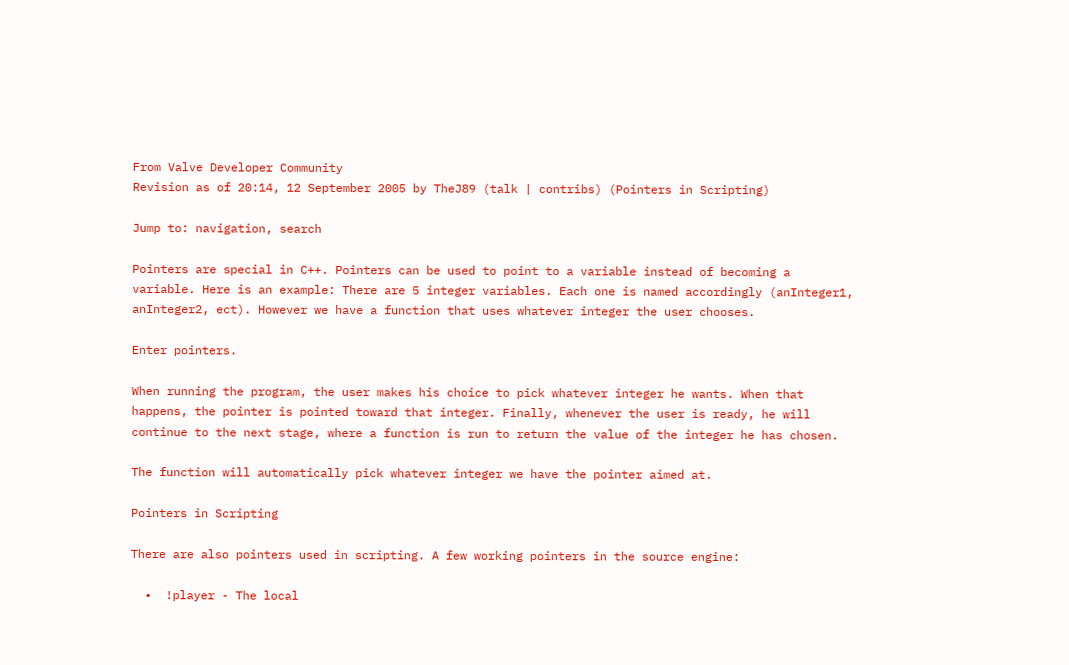From Valve Developer Community
Revision as of 20:14, 12 September 2005 by TheJ89 (talk | contribs) (Pointers in Scripting)

Jump to: navigation, search

Pointers are special in C++. Pointers can be used to point to a variable instead of becoming a variable. Here is an example: There are 5 integer variables. Each one is named accordingly (anInteger1, anInteger2, ect). However we have a function that uses whatever integer the user chooses.

Enter pointers.

When running the program, the user makes his choice to pick whatever integer he wants. When that happens, the pointer is pointed toward that integer. Finally, whenever the user is ready, he will continue to the next stage, where a function is run to return the value of the integer he has chosen.

The function will automatically pick whatever integer we have the pointer aimed at.

Pointers in Scripting

There are also pointers used in scripting. A few working pointers in the source engine:

  •  !player - The local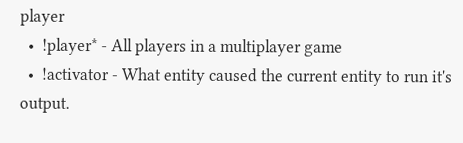player
  •  !player* - All players in a multiplayer game
  •  !activator - What entity caused the current entity to run it's output.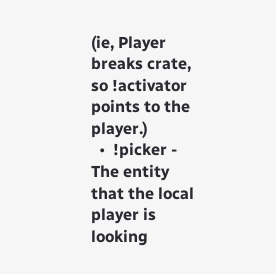(ie, Player breaks crate, so !activator points to the player.)
  •  !picker - The entity that the local player is looking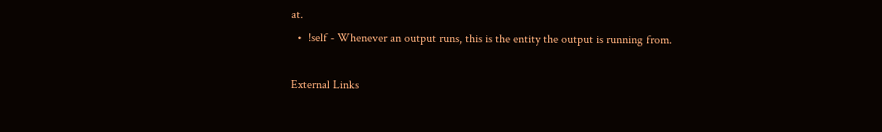at.
  •  !self - Whenever an output runs, this is the entity the output is running from.

External Links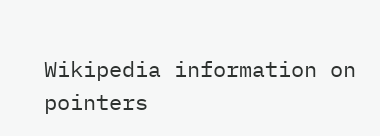Wikipedia information on pointers